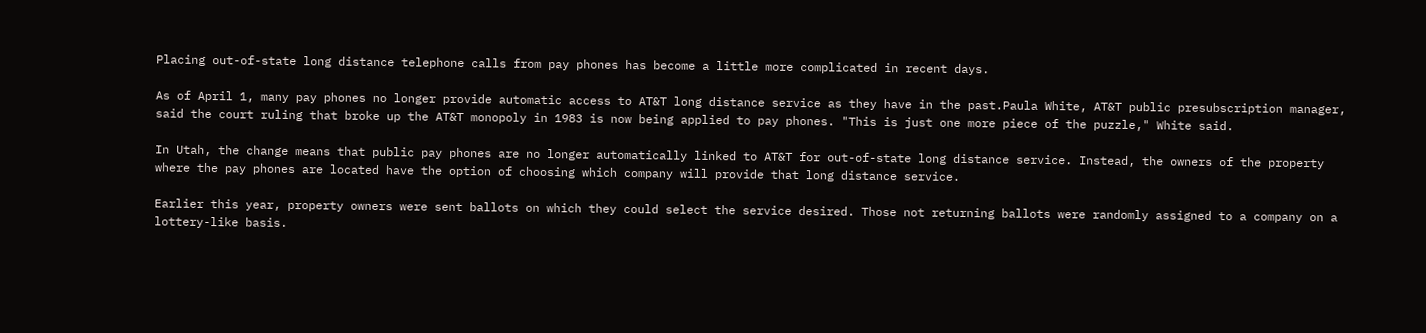Placing out-of-state long distance telephone calls from pay phones has become a little more complicated in recent days.

As of April 1, many pay phones no longer provide automatic access to AT&T long distance service as they have in the past.Paula White, AT&T public presubscription manager, said the court ruling that broke up the AT&T monopoly in 1983 is now being applied to pay phones. "This is just one more piece of the puzzle," White said.

In Utah, the change means that public pay phones are no longer automatically linked to AT&T for out-of-state long distance service. Instead, the owners of the property where the pay phones are located have the option of choosing which company will provide that long distance service.

Earlier this year, property owners were sent ballots on which they could select the service desired. Those not returning ballots were randomly assigned to a company on a lottery-like basis.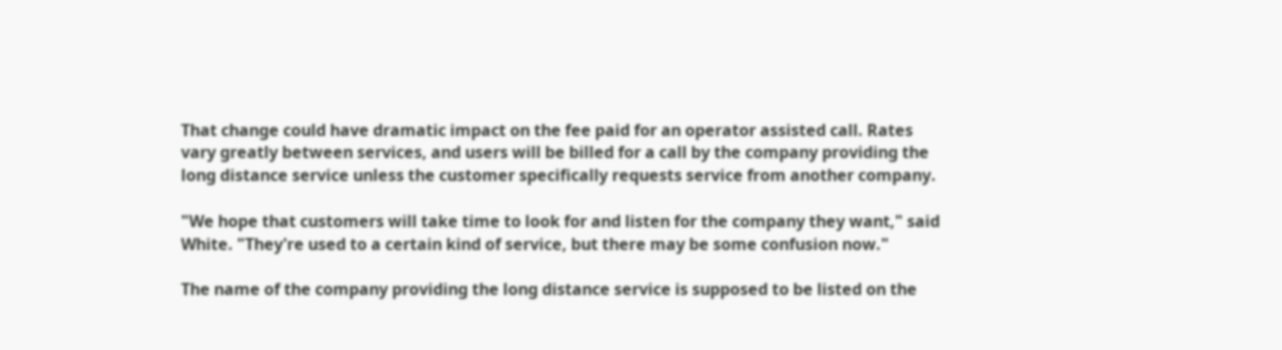That change could have dramatic impact on the fee paid for an operator assisted call. Rates vary greatly between services, and users will be billed for a call by the company providing the long distance service unless the customer specifically requests service from another company.

"We hope that customers will take time to look for and listen for the company they want," said White. "They're used to a certain kind of service, but there may be some confusion now."

The name of the company providing the long distance service is supposed to be listed on the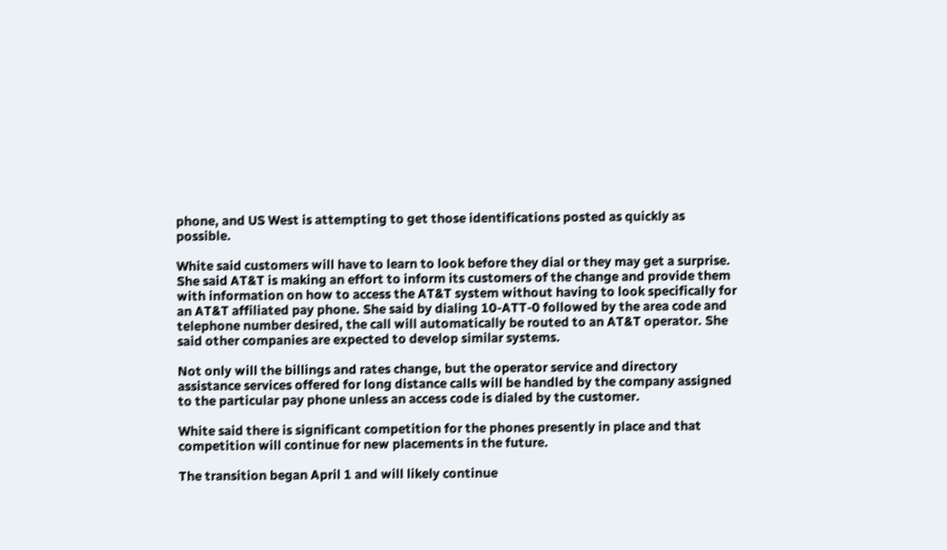phone, and US West is attempting to get those identifications posted as quickly as possible.

White said customers will have to learn to look before they dial or they may get a surprise. She said AT&T is making an effort to inform its customers of the change and provide them with information on how to access the AT&T system without having to look specifically for an AT&T affiliated pay phone. She said by dialing 10-ATT-0 followed by the area code and telephone number desired, the call will automatically be routed to an AT&T operator. She said other companies are expected to develop similar systems.

Not only will the billings and rates change, but the operator service and directory assistance services offered for long distance calls will be handled by the company assigned to the particular pay phone unless an access code is dialed by the customer.

White said there is significant competition for the phones presently in place and that competition will continue for new placements in the future.

The transition began April 1 and will likely continue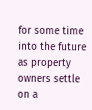for some time into the future as property owners settle on a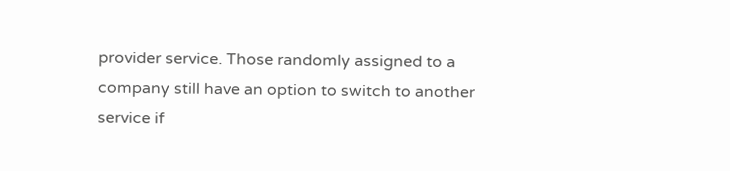provider service. Those randomly assigned to a company still have an option to switch to another service if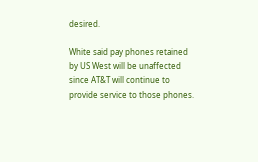desired.

White said pay phones retained by US West will be unaffected since AT&T will continue to provide service to those phones.